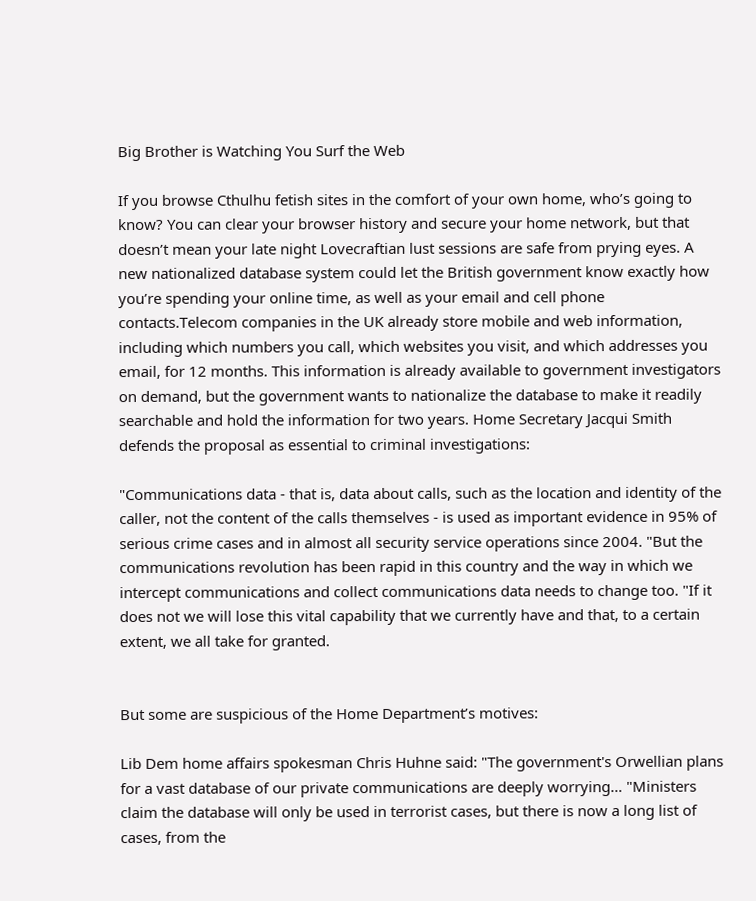Big Brother is Watching You Surf the Web

If you browse Cthulhu fetish sites in the comfort of your own home, who’s going to know? You can clear your browser history and secure your home network, but that doesn’t mean your late night Lovecraftian lust sessions are safe from prying eyes. A new nationalized database system could let the British government know exactly how you’re spending your online time, as well as your email and cell phone contacts.Telecom companies in the UK already store mobile and web information, including which numbers you call, which websites you visit, and which addresses you email, for 12 months. This information is already available to government investigators on demand, but the government wants to nationalize the database to make it readily searchable and hold the information for two years. Home Secretary Jacqui Smith defends the proposal as essential to criminal investigations:

"Communications data - that is, data about calls, such as the location and identity of the caller, not the content of the calls themselves - is used as important evidence in 95% of serious crime cases and in almost all security service operations since 2004. "But the communications revolution has been rapid in this country and the way in which we intercept communications and collect communications data needs to change too. "If it does not we will lose this vital capability that we currently have and that, to a certain extent, we all take for granted.


But some are suspicious of the Home Department’s motives:

Lib Dem home affairs spokesman Chris Huhne said: "The government's Orwellian plans for a vast database of our private communications are deeply worrying… "Ministers claim the database will only be used in terrorist cases, but there is now a long list of cases, from the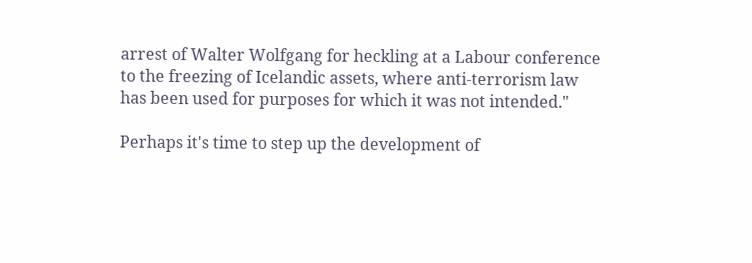arrest of Walter Wolfgang for heckling at a Labour conference to the freezing of Icelandic assets, where anti-terrorism law has been used for purposes for which it was not intended."

Perhaps it's time to step up the development of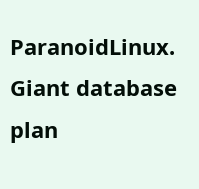ParanoidLinux. Giant database plan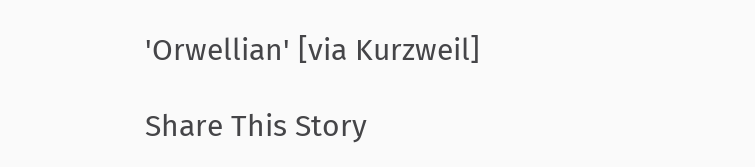'Orwellian' [via Kurzweil]

Share This Story